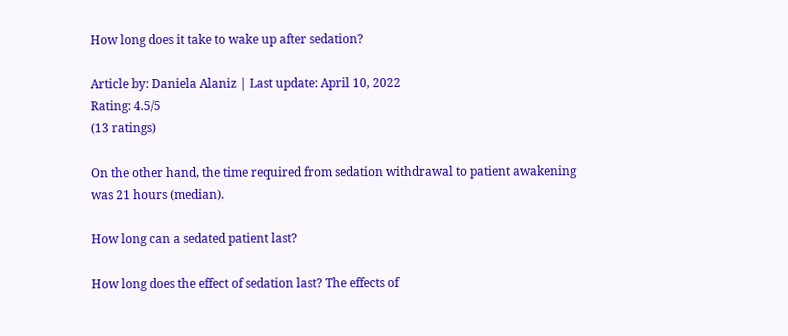How long does it take to wake up after sedation?

Article by: Daniela Alaniz | Last update: April 10, 2022
Rating: 4.5/5
(13 ratings)

On the other hand, the time required from sedation withdrawal to patient awakening was 21 hours (median).

How long can a sedated patient last?

How long does the effect of sedation last? The effects of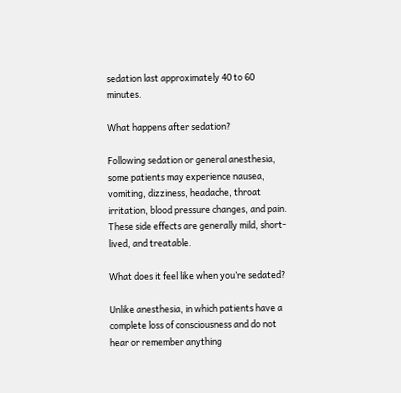sedation last approximately 40 to 60 minutes.

What happens after sedation?

Following sedation or general anesthesia, some patients may experience nausea, vomiting, dizziness, headache, throat irritation, blood pressure changes, and pain. These side effects are generally mild, short-lived, and treatable.

What does it feel like when you’re sedated?

Unlike anesthesia, in which patients have a complete loss of consciousness and do not hear or remember anything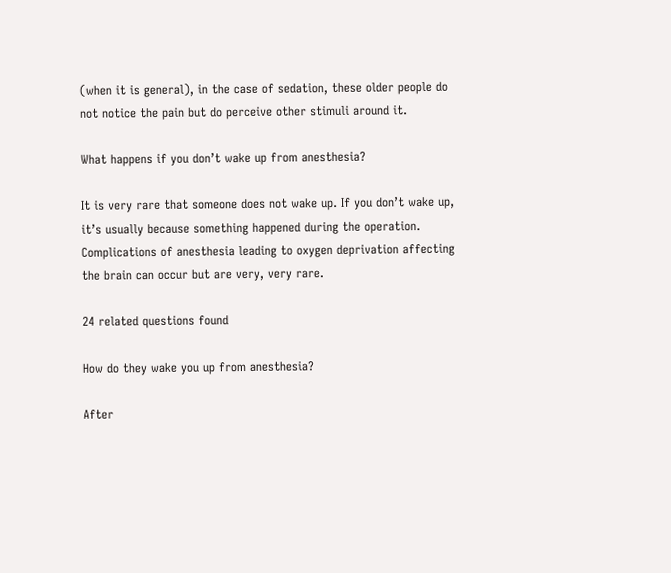(when it is general), in the case of sedation, these older people do not notice the pain but do perceive other stimuli around it.

What happens if you don’t wake up from anesthesia?

It is very rare that someone does not wake up. If you don’t wake up, it’s usually because something happened during the operation. Complications of anesthesia leading to oxygen deprivation affecting the brain can occur but are very, very rare.

24 related questions found

How do they wake you up from anesthesia?

After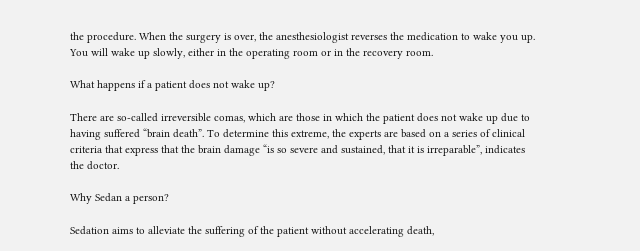the procedure. When the surgery is over, the anesthesiologist reverses the medication to wake you up. You will wake up slowly, either in the operating room or in the recovery room.

What happens if a patient does not wake up?

There are so-called irreversible comas, which are those in which the patient does not wake up due to having suffered “brain death”. To determine this extreme, the experts are based on a series of clinical criteria that express that the brain damage “is so severe and sustained, that it is irreparable”, indicates the doctor.

Why Sedan a person?

Sedation aims to alleviate the suffering of the patient without accelerating death,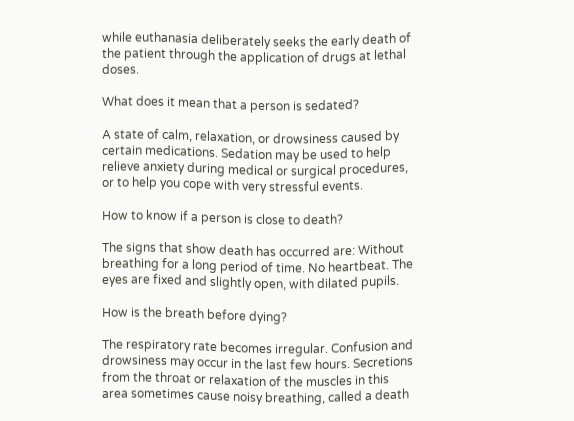while euthanasia deliberately seeks the early death of the patient through the application of drugs at lethal doses.

What does it mean that a person is sedated?

A state of calm, relaxation, or drowsiness caused by certain medications. Sedation may be used to help relieve anxiety during medical or surgical procedures, or to help you cope with very stressful events.

How to know if a person is close to death?

The signs that show death has occurred are: Without breathing for a long period of time. No heartbeat. The eyes are fixed and slightly open, with dilated pupils.

How is the breath before dying?

The respiratory rate becomes irregular. Confusion and drowsiness may occur in the last few hours. Secretions from the throat or relaxation of the muscles in this area sometimes cause noisy breathing, called a death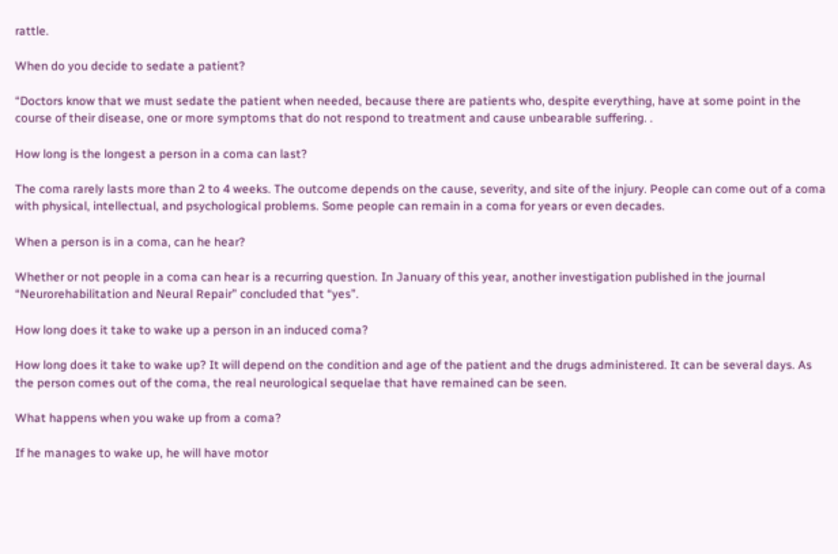rattle.

When do you decide to sedate a patient?

“Doctors know that we must sedate the patient when needed, because there are patients who, despite everything, have at some point in the course of their disease, one or more symptoms that do not respond to treatment and cause unbearable suffering. .

How long is the longest a person in a coma can last?

The coma rarely lasts more than 2 to 4 weeks. The outcome depends on the cause, severity, and site of the injury. People can come out of a coma with physical, intellectual, and psychological problems. Some people can remain in a coma for years or even decades.

When a person is in a coma, can he hear?

Whether or not people in a coma can hear is a recurring question. In January of this year, another investigation published in the journal “Neurorehabilitation and Neural Repair” concluded that “yes”.

How long does it take to wake up a person in an induced coma?

How long does it take to wake up? It will depend on the condition and age of the patient and the drugs administered. It can be several days. As the person comes out of the coma, the real neurological sequelae that have remained can be seen.

What happens when you wake up from a coma?

If he manages to wake up, he will have motor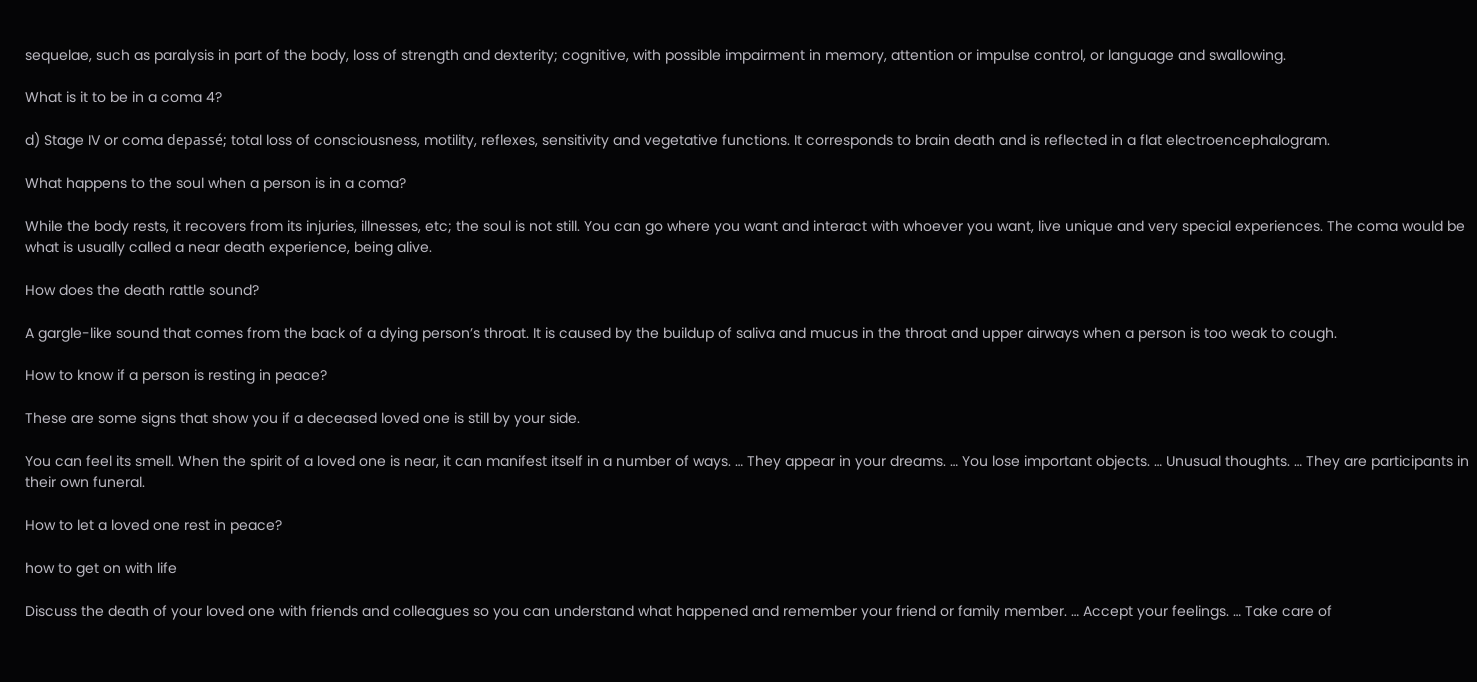sequelae, such as paralysis in part of the body, loss of strength and dexterity; cognitive, with possible impairment in memory, attention or impulse control, or language and swallowing.

What is it to be in a coma 4?

d) Stage IV or coma depassé; total loss of consciousness, motility, reflexes, sensitivity and vegetative functions. It corresponds to brain death and is reflected in a flat electroencephalogram.

What happens to the soul when a person is in a coma?

While the body rests, it recovers from its injuries, illnesses, etc; the soul is not still. You can go where you want and interact with whoever you want, live unique and very special experiences. The coma would be what is usually called a near death experience, being alive.

How does the death rattle sound?

A gargle-like sound that comes from the back of a dying person’s throat. It is caused by the buildup of saliva and mucus in the throat and upper airways when a person is too weak to cough.

How to know if a person is resting in peace?

These are some signs that show you if a deceased loved one is still by your side.

You can feel its smell. When the spirit of a loved one is near, it can manifest itself in a number of ways. … They appear in your dreams. … You lose important objects. … Unusual thoughts. … They are participants in their own funeral.

How to let a loved one rest in peace?

how to get on with life

Discuss the death of your loved one with friends and colleagues so you can understand what happened and remember your friend or family member. … Accept your feelings. … Take care of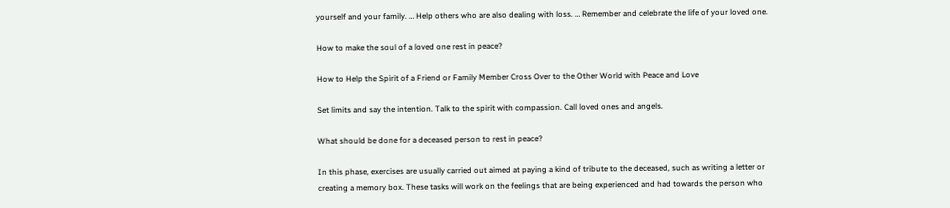yourself and your family. … Help others who are also dealing with loss. … Remember and celebrate the life of your loved one.

How to make the soul of a loved one rest in peace?

How to Help the Spirit of a Friend or Family Member Cross Over to the Other World with Peace and Love

Set limits and say the intention. Talk to the spirit with compassion. Call loved ones and angels.

What should be done for a deceased person to rest in peace?

In this phase, exercises are usually carried out aimed at paying a kind of tribute to the deceased, such as writing a letter or creating a memory box. These tasks will work on the feelings that are being experienced and had towards the person who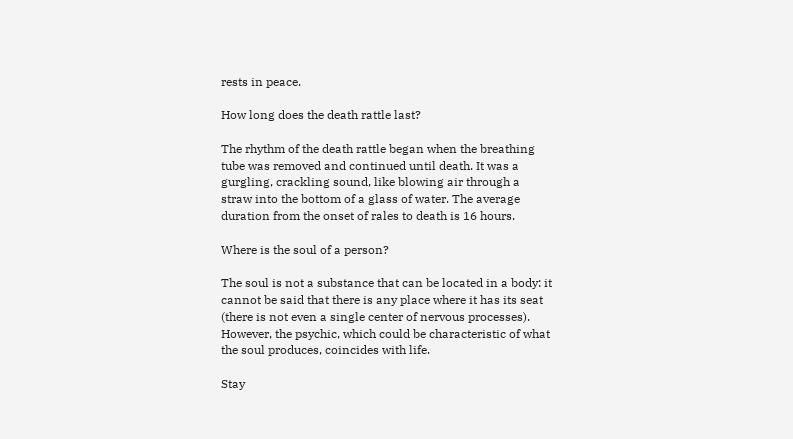rests in peace.

How long does the death rattle last?

The rhythm of the death rattle began when the breathing tube was removed and continued until death. It was a gurgling, crackling sound, like blowing air through a straw into the bottom of a glass of water. The average duration from the onset of rales to death is 16 hours.

Where is the soul of a person?

The soul is not a substance that can be located in a body: it cannot be said that there is any place where it has its seat (there is not even a single center of nervous processes). However, the psychic, which could be characteristic of what the soul produces, coincides with life.

Stay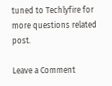tuned to Techlyfire for more questions related post.

Leave a Comment